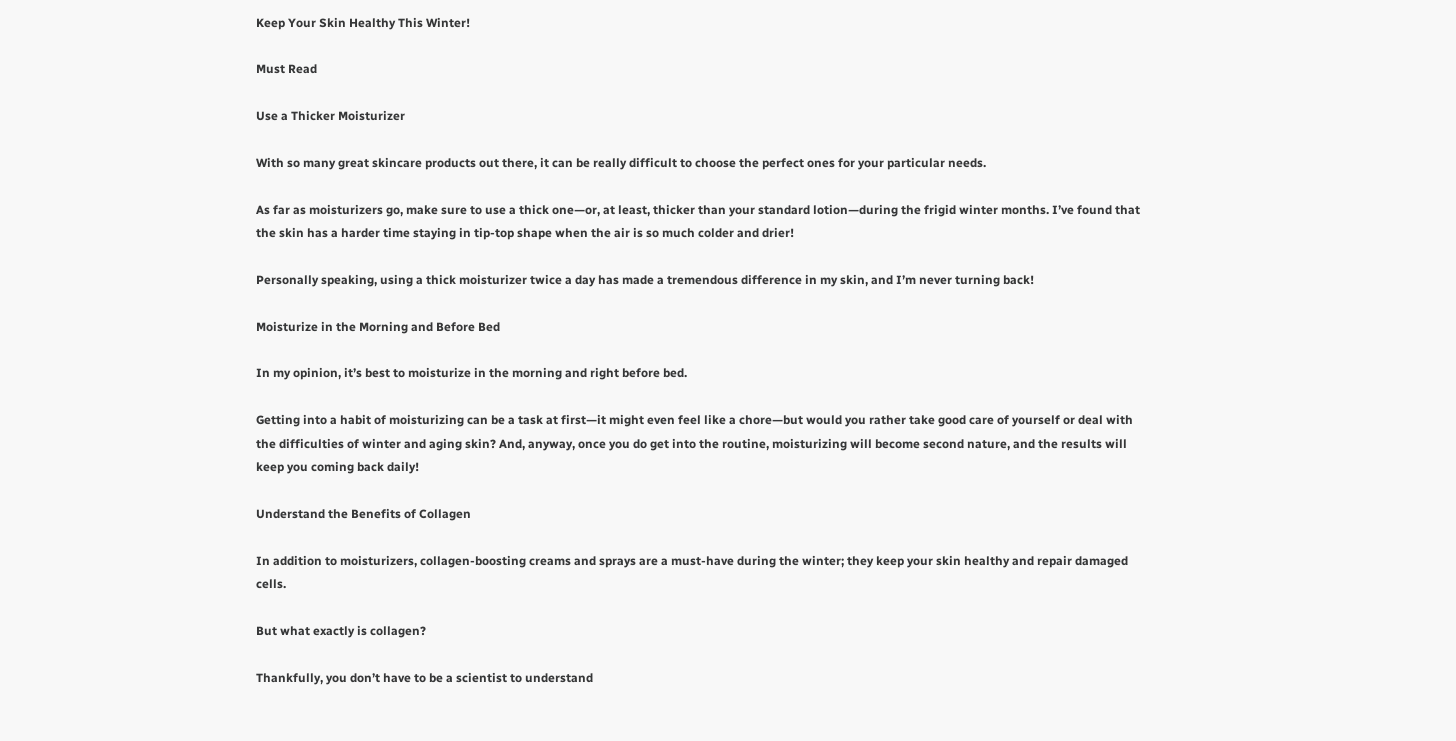Keep Your Skin Healthy This Winter!

Must Read

Use a Thicker Moisturizer

With so many great skincare products out there, it can be really difficult to choose the perfect ones for your particular needs.

As far as moisturizers go, make sure to use a thick one—or, at least, thicker than your standard lotion—during the frigid winter months. I’ve found that the skin has a harder time staying in tip-top shape when the air is so much colder and drier!

Personally speaking, using a thick moisturizer twice a day has made a tremendous difference in my skin, and I’m never turning back!

Moisturize in the Morning and Before Bed

In my opinion, it’s best to moisturize in the morning and right before bed.

Getting into a habit of moisturizing can be a task at first—it might even feel like a chore—but would you rather take good care of yourself or deal with the difficulties of winter and aging skin? And, anyway, once you do get into the routine, moisturizing will become second nature, and the results will keep you coming back daily!

Understand the Benefits of Collagen

In addition to moisturizers, collagen-boosting creams and sprays are a must-have during the winter; they keep your skin healthy and repair damaged cells.

But what exactly is collagen?

Thankfully, you don’t have to be a scientist to understand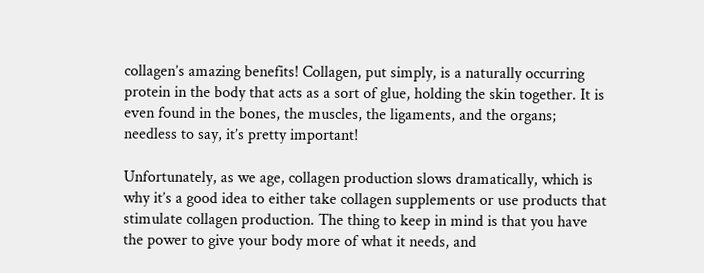collagen’s amazing benefits! Collagen, put simply, is a naturally occurring protein in the body that acts as a sort of glue, holding the skin together. It is even found in the bones, the muscles, the ligaments, and the organs; needless to say, it’s pretty important!

Unfortunately, as we age, collagen production slows dramatically, which is why it’s a good idea to either take collagen supplements or use products that stimulate collagen production. The thing to keep in mind is that you have the power to give your body more of what it needs, and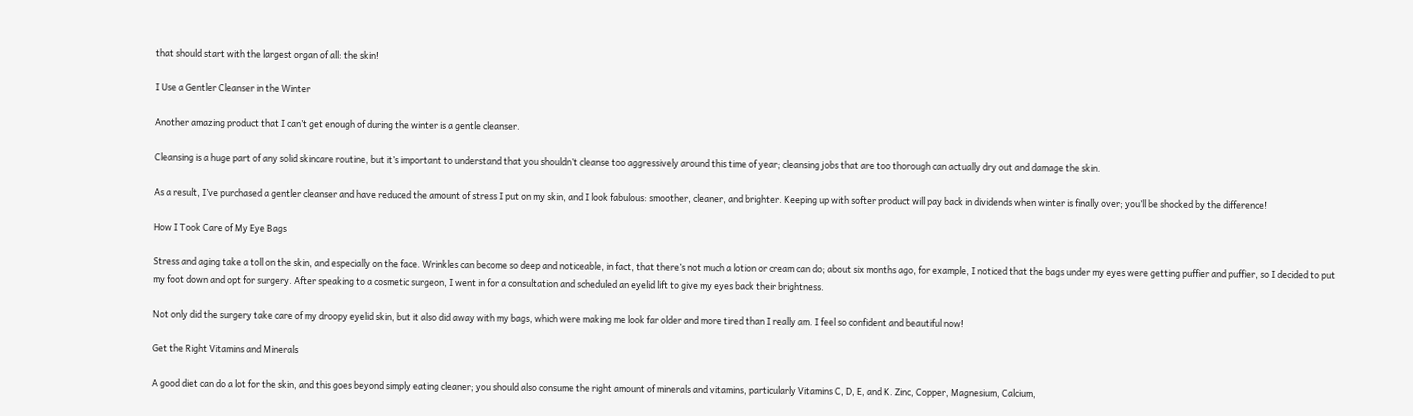that should start with the largest organ of all: the skin!

I Use a Gentler Cleanser in the Winter

Another amazing product that I can’t get enough of during the winter is a gentle cleanser.

Cleansing is a huge part of any solid skincare routine, but it’s important to understand that you shouldn’t cleanse too aggressively around this time of year; cleansing jobs that are too thorough can actually dry out and damage the skin.

As a result, I’ve purchased a gentler cleanser and have reduced the amount of stress I put on my skin, and I look fabulous: smoother, cleaner, and brighter. Keeping up with softer product will pay back in dividends when winter is finally over; you’ll be shocked by the difference!

How I Took Care of My Eye Bags

Stress and aging take a toll on the skin, and especially on the face. Wrinkles can become so deep and noticeable, in fact, that there’s not much a lotion or cream can do; about six months ago, for example, I noticed that the bags under my eyes were getting puffier and puffier, so I decided to put my foot down and opt for surgery. After speaking to a cosmetic surgeon, I went in for a consultation and scheduled an eyelid lift to give my eyes back their brightness.

Not only did the surgery take care of my droopy eyelid skin, but it also did away with my bags, which were making me look far older and more tired than I really am. I feel so confident and beautiful now!

Get the Right Vitamins and Minerals

A good diet can do a lot for the skin, and this goes beyond simply eating cleaner; you should also consume the right amount of minerals and vitamins, particularly Vitamins C, D, E, and K. Zinc, Copper, Magnesium, Calcium,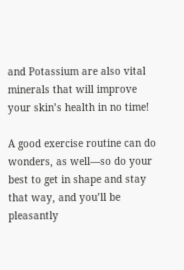and Potassium are also vital minerals that will improve your skin’s health in no time!

A good exercise routine can do wonders, as well—so do your best to get in shape and stay that way, and you’ll be pleasantly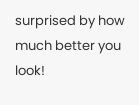surprised by how much better you look!